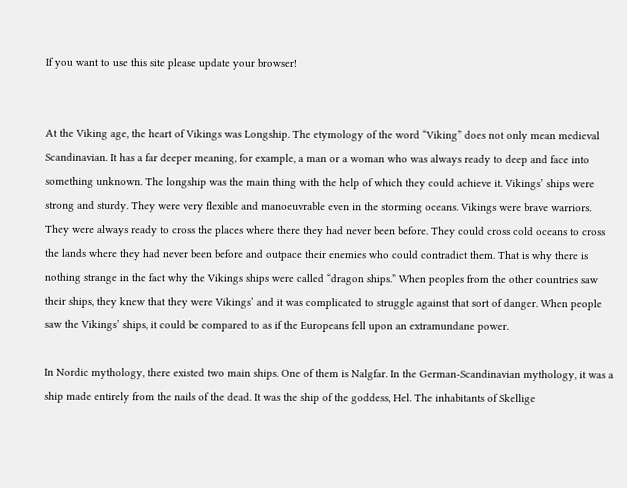If you want to use this site please update your browser!


At the Viking age, the heart of Vikings was Longship. The etymology of the word “Viking” does not only mean medieval Scandinavian. It has a far deeper meaning, for example, a man or a woman who was always ready to deep and face into something unknown. The longship was the main thing with the help of which they could achieve it. Vikings’ ships were strong and sturdy. They were very flexible and manoeuvrable even in the storming oceans. Vikings were brave warriors. They were always ready to cross the places where there they had never been before. They could cross cold oceans to cross the lands where they had never been before and outpace their enemies who could contradict them. That is why there is nothing strange in the fact why the Vikings ships were called “dragon ships.” When peoples from the other countries saw their ships, they knew that they were Vikings’ and it was complicated to struggle against that sort of danger. When people saw the Vikings’ ships, it could be compared to as if the Europeans fell upon an extramundane power.

In Nordic mythology, there existed two main ships. One of them is Nalgfar. In the German-Scandinavian mythology, it was a ship made entirely from the nails of the dead. It was the ship of the goddess, Hel. The inhabitants of Skellige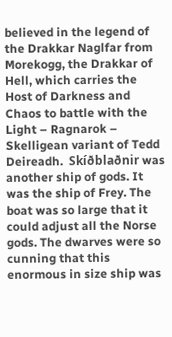believed in the legend of the Drakkar Naglfar from Morekogg, the Drakkar of Hell, which carries the Host of Darkness and Chaos to battle with the Light – Ragnarok – Skelligean variant of Tedd Deireadh.  Skíðblaðnir was another ship of gods. It was the ship of Frey. The boat was so large that it could adjust all the Norse gods. The dwarves were so cunning that this enormous in size ship was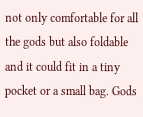not only comfortable for all the gods but also foldable and it could fit in a tiny pocket or a small bag. Gods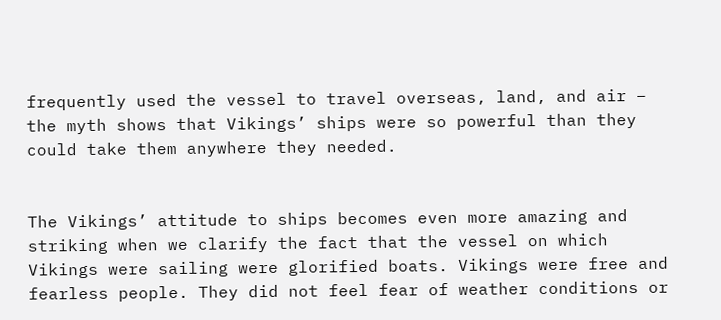frequently used the vessel to travel overseas, land, and air – the myth shows that Vikings’ ships were so powerful than they could take them anywhere they needed.


The Vikings’ attitude to ships becomes even more amazing and striking when we clarify the fact that the vessel on which Vikings were sailing were glorified boats. Vikings were free and fearless people. They did not feel fear of weather conditions or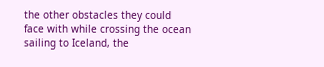the other obstacles they could face with while crossing the ocean sailing to Iceland, the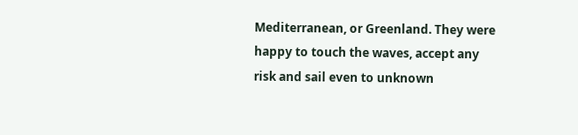Mediterranean, or Greenland. They were happy to touch the waves, accept any risk and sail even to unknown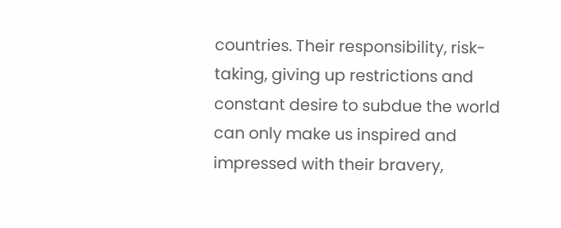countries. Their responsibility, risk-taking, giving up restrictions and constant desire to subdue the world can only make us inspired and impressed with their bravery,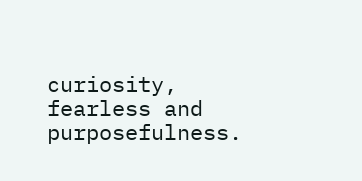curiosity, fearless and purposefulness.